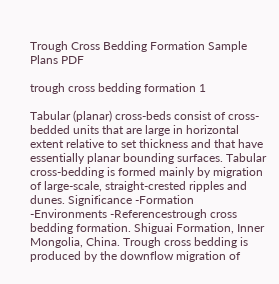Trough Cross Bedding Formation Sample Plans PDF

trough cross bedding formation 1

Tabular (planar) cross-beds consist of cross-bedded units that are large in horizontal extent relative to set thickness and that have essentially planar bounding surfaces. Tabular cross-bedding is formed mainly by migration of large-scale, straight-crested ripples and dunes. Significance -Formation -Environments -Referencestrough cross bedding formation. Shiguai Formation, Inner Mongolia, China. Trough cross bedding is produced by the downflow migration of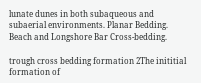lunate dunes in both subaqueous and subaerial environments. Planar Bedding. Beach and Longshore Bar Cross-bedding.

trough cross bedding formation 2The inititial formation of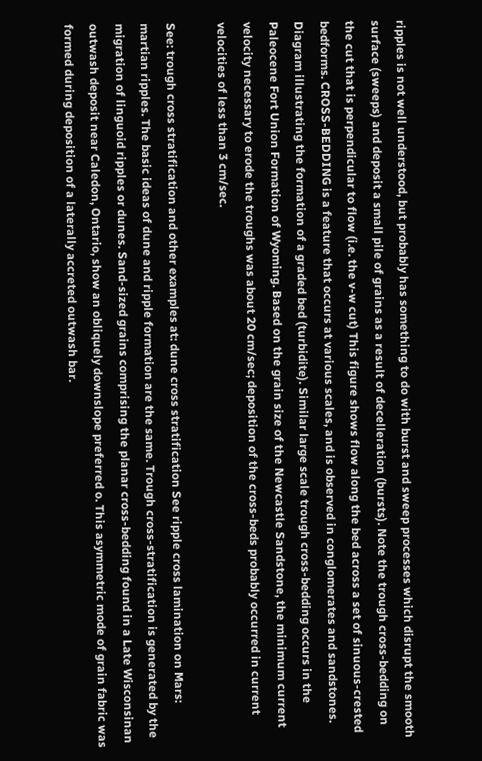ripples is not well understood, but probably has something to do with burst and sweep processes which disrupt the smooth surface (sweeps) and deposit a small pile of grains as a result of decelleration (bursts). Note the trough cross-bedding on the cut that is perpendicular to flow (i.e. the v-w cut) This figure shows flow along the bed across a set of sinuous-crested bedforms. CROSS-BEDDING is a feature that occurs at various scales, and is observed in conglomerates and sandstones. Diagram illustrating the formation of a graded bed (turbidite). Similar large scale trough cross-bedding occurs in the Paleocene Fort Union Formation of Wyoming. Based on the grain size of the Newcastle Sandstone, the minimum current velocity necessary to erode the troughs was about 20 cm/sec; deposition of the cross-beds probably occurred in current velocities of less than 3 cm/sec.

See: trough cross stratification and other examples at: dune cross stratification See ripple cross lamination on Mars: martian ripples. The basic ideas of dune and ripple formation are the same. Trough cross-stratification is generated by the migration of linguoid ripples or dunes. Sand-sized grains comprising the planar cross-bedding found in a Late Wisconsinan outwash deposit near Caledon, Ontario, show an obliquely downslope preferred o. This asymmetric mode of grain fabric was formed during deposition of a laterally accreted outwash bar.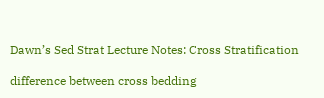Dawn’s Sed Strat Lecture Notes: Cross Stratification

difference between cross bedding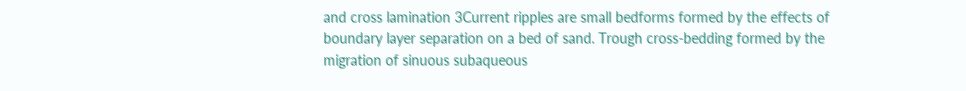and cross lamination 3Current ripples are small bedforms formed by the effects of boundary layer separation on a bed of sand. Trough cross-bedding formed by the migration of sinuous subaqueous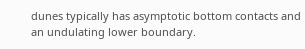dunes typically has asymptotic bottom contacts and an undulating lower boundary.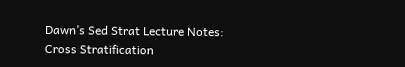Dawn’s Sed Strat Lecture Notes: Cross Stratification